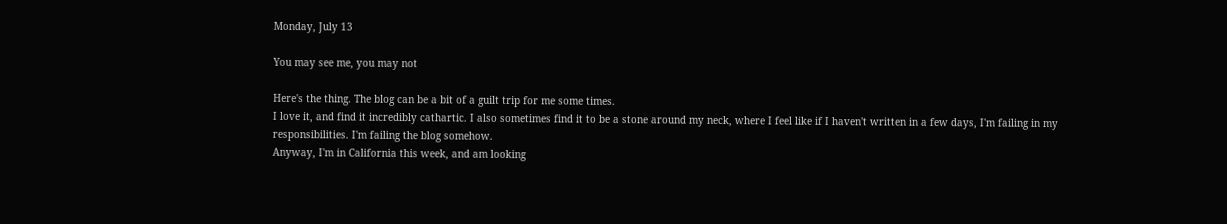Monday, July 13

You may see me, you may not

Here's the thing. The blog can be a bit of a guilt trip for me some times.
I love it, and find it incredibly cathartic. I also sometimes find it to be a stone around my neck, where I feel like if I haven't written in a few days, I'm failing in my responsibilities. I'm failing the blog somehow.
Anyway, I'm in California this week, and am looking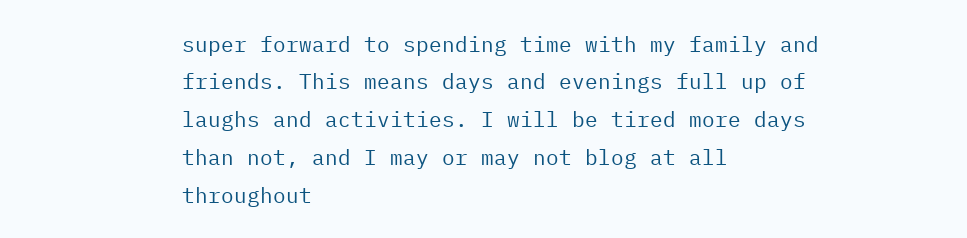super forward to spending time with my family and friends. This means days and evenings full up of laughs and activities. I will be tired more days than not, and I may or may not blog at all throughout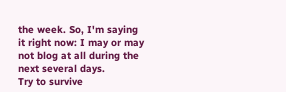the week. So, I'm saying it right now: I may or may not blog at all during the next several days.
Try to survive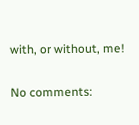with, or without, me!

No comments: